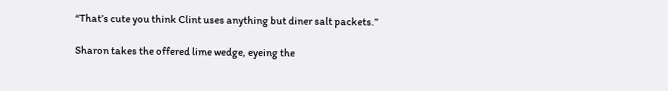“That’s cute you think Clint uses anything but diner salt packets.”

Sharon takes the offered lime wedge, eyeing the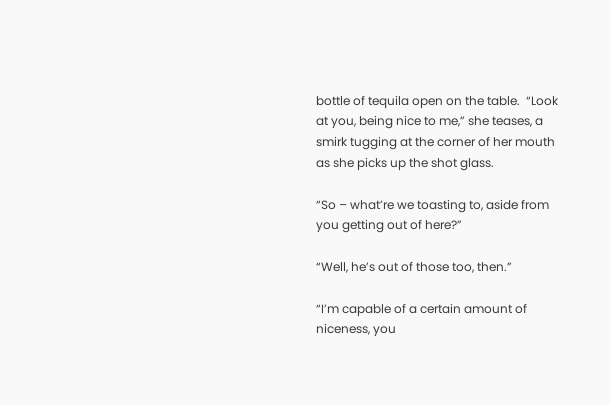bottle of tequila open on the table.  “Look at you, being nice to me,” she teases, a smirk tugging at the corner of her mouth as she picks up the shot glass.

“So – what’re we toasting to, aside from you getting out of here?”

“Well, he’s out of those too, then.”

“I’m capable of a certain amount of niceness, you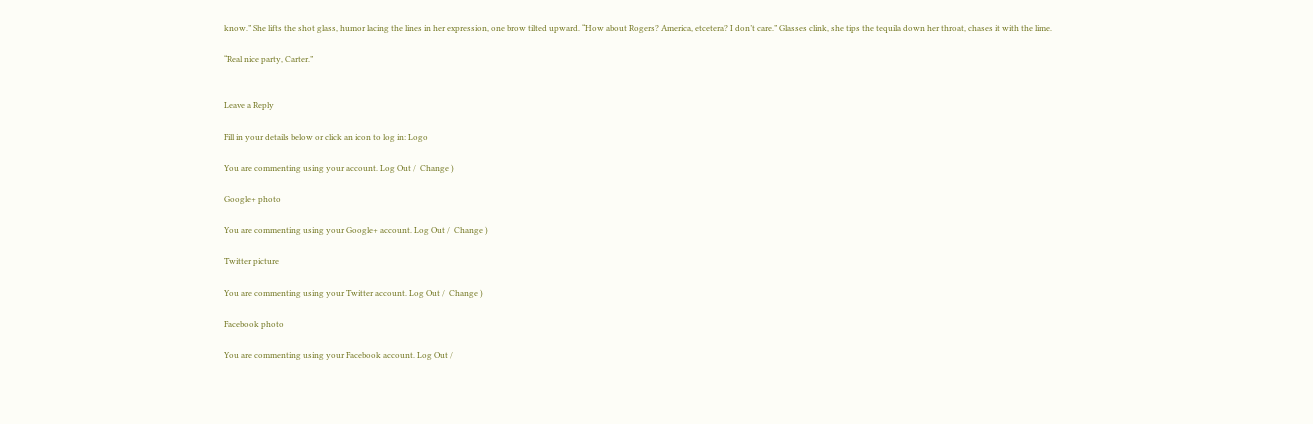know.” She lifts the shot glass, humor lacing the lines in her expression, one brow tilted upward. “How about Rogers? America, etcetera? I don’t care.” Glasses clink, she tips the tequila down her throat, chases it with the lime.

“Real nice party, Carter.”


Leave a Reply

Fill in your details below or click an icon to log in: Logo

You are commenting using your account. Log Out /  Change )

Google+ photo

You are commenting using your Google+ account. Log Out /  Change )

Twitter picture

You are commenting using your Twitter account. Log Out /  Change )

Facebook photo

You are commenting using your Facebook account. Log Out /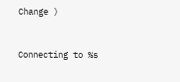Change )


Connecting to %s